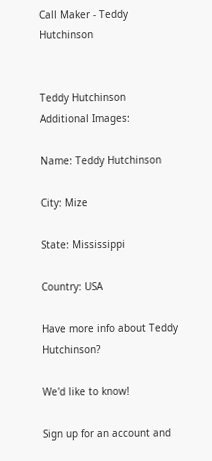Call Maker - Teddy Hutchinson


Teddy Hutchinson
Additional Images:

Name: Teddy Hutchinson

City: Mize

State: Mississippi

Country: USA

Have more info about Teddy Hutchinson?

We'd like to know!

Sign up for an account and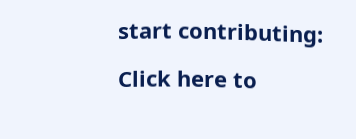start contributing:

Click here to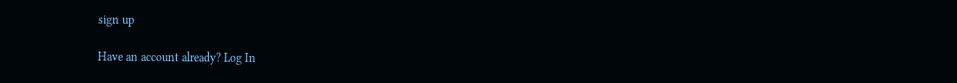sign up

Have an account already? Log In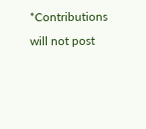*Contributions will not post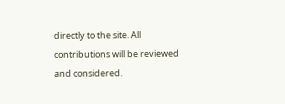directly to the site. All contributions will be reviewed and considered.